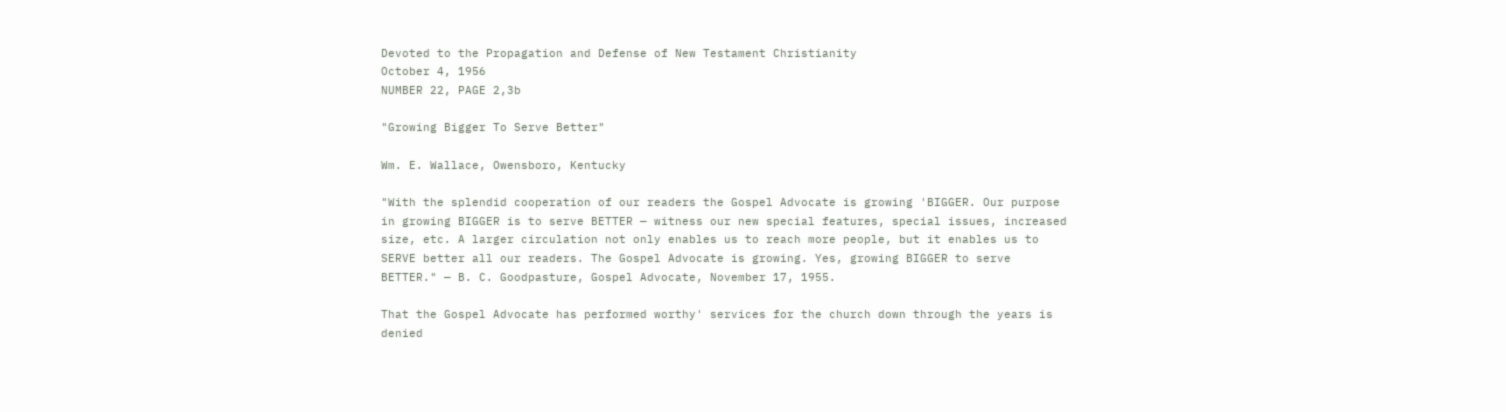Devoted to the Propagation and Defense of New Testament Christianity
October 4, 1956
NUMBER 22, PAGE 2,3b

"Growing Bigger To Serve Better"

Wm. E. Wallace, Owensboro, Kentucky

"With the splendid cooperation of our readers the Gospel Advocate is growing 'BIGGER. Our purpose in growing BIGGER is to serve BETTER — witness our new special features, special issues, increased size, etc. A larger circulation not only enables us to reach more people, but it enables us to SERVE better all our readers. The Gospel Advocate is growing. Yes, growing BIGGER to serve BETTER." — B. C. Goodpasture, Gospel Advocate, November 17, 1955.

That the Gospel Advocate has performed worthy' services for the church down through the years is denied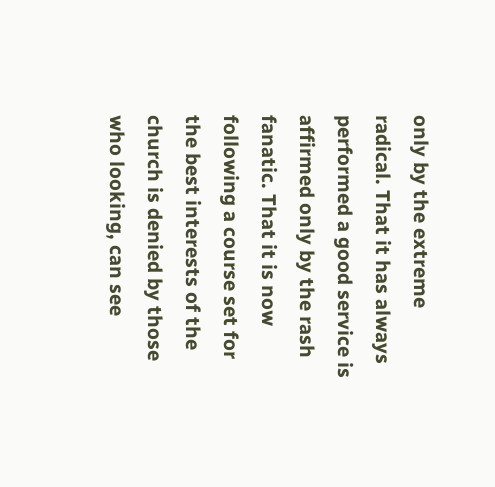only by the extreme radical. That it has always performed a good service is affirmed only by the rash fanatic. That it is now following a course set for the best interests of the church is denied by those who looking, can see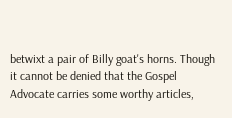betwixt a pair of Billy goat's horns. Though it cannot be denied that the Gospel Advocate carries some worthy articles,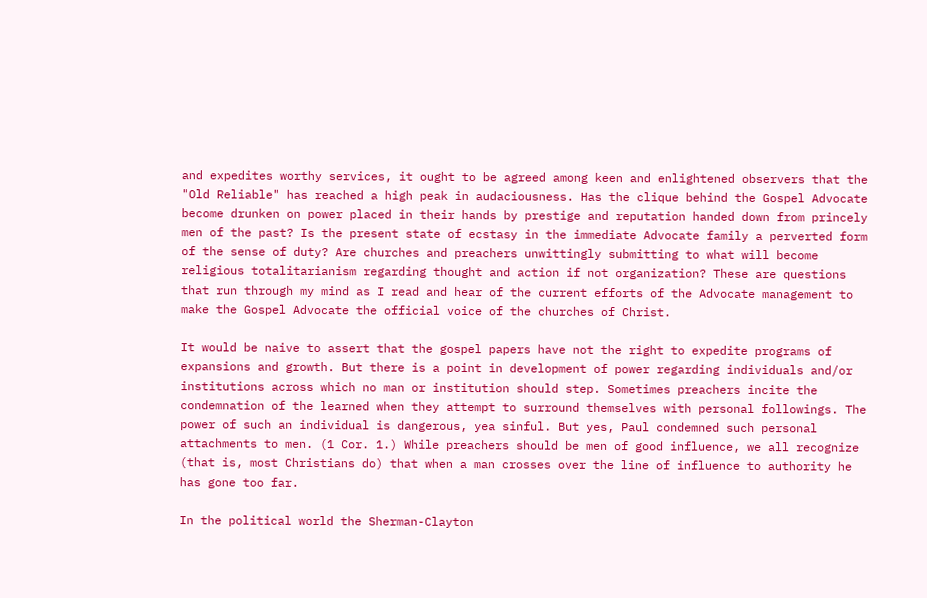and expedites worthy services, it ought to be agreed among keen and enlightened observers that the "Old Reliable" has reached a high peak in audaciousness. Has the clique behind the Gospel Advocate become drunken on power placed in their hands by prestige and reputation handed down from princely men of the past? Is the present state of ecstasy in the immediate Advocate family a perverted form of the sense of duty? Are churches and preachers unwittingly submitting to what will become religious totalitarianism regarding thought and action if not organization? These are questions that run through my mind as I read and hear of the current efforts of the Advocate management to make the Gospel Advocate the official voice of the churches of Christ.

It would be naive to assert that the gospel papers have not the right to expedite programs of expansions and growth. But there is a point in development of power regarding individuals and/or institutions across which no man or institution should step. Sometimes preachers incite the condemnation of the learned when they attempt to surround themselves with personal followings. The power of such an individual is dangerous, yea sinful. But yes, Paul condemned such personal attachments to men. (1 Cor. 1.) While preachers should be men of good influence, we all recognize (that is, most Christians do) that when a man crosses over the line of influence to authority he has gone too far.

In the political world the Sherman-Clayton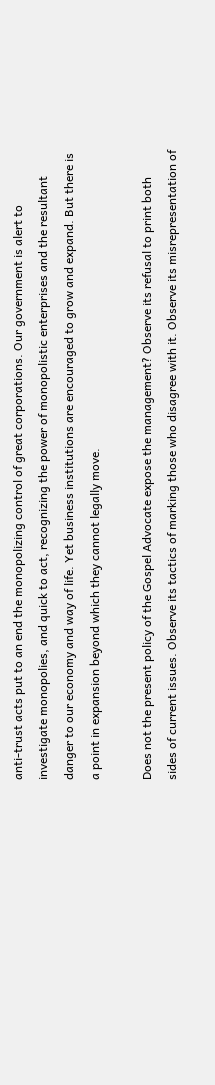anti-trust acts put to an end the monopolizing control of great corporations. Our government is alert to investigate monopolies, and quick to act, recognizing the power of monopolistic enterprises and the resultant danger to our economy and way of life. Yet business institutions are encouraged to grow and expand. But there is a point in expansion beyond which they cannot legally move.

Does not the present policy of the Gospel Advocate expose the management? Observe its refusal to print both sides of current issues. Observe its tactics of marking those who disagree with it. Observe its misrepresentation of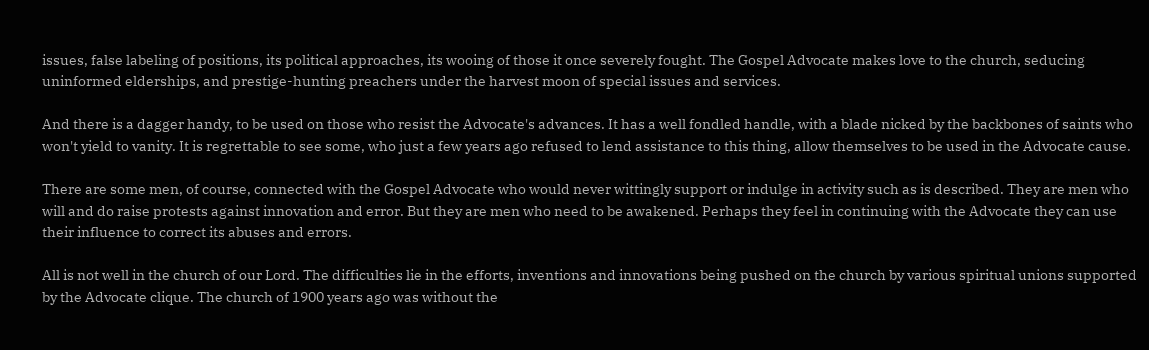issues, false labeling of positions, its political approaches, its wooing of those it once severely fought. The Gospel Advocate makes love to the church, seducing uninformed elderships, and prestige-hunting preachers under the harvest moon of special issues and services.

And there is a dagger handy, to be used on those who resist the Advocate's advances. It has a well fondled handle, with a blade nicked by the backbones of saints who won't yield to vanity. It is regrettable to see some, who just a few years ago refused to lend assistance to this thing, allow themselves to be used in the Advocate cause.

There are some men, of course, connected with the Gospel Advocate who would never wittingly support or indulge in activity such as is described. They are men who will and do raise protests against innovation and error. But they are men who need to be awakened. Perhaps they feel in continuing with the Advocate they can use their influence to correct its abuses and errors.

All is not well in the church of our Lord. The difficulties lie in the efforts, inventions and innovations being pushed on the church by various spiritual unions supported by the Advocate clique. The church of 1900 years ago was without the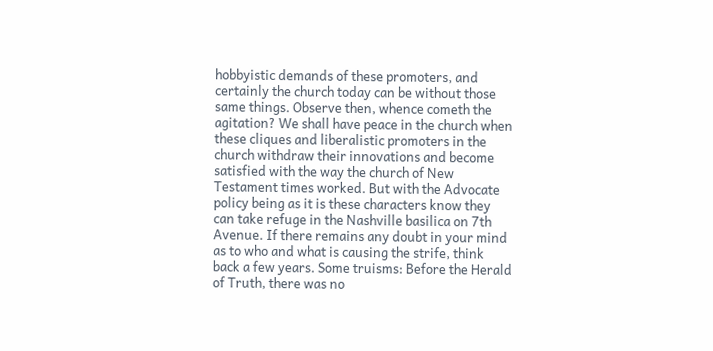hobbyistic demands of these promoters, and certainly the church today can be without those same things. Observe then, whence cometh the agitation? We shall have peace in the church when these cliques and liberalistic promoters in the church withdraw their innovations and become satisfied with the way the church of New Testament times worked. But with the Advocate policy being as it is these characters know they can take refuge in the Nashville basilica on 7th Avenue. If there remains any doubt in your mind as to who and what is causing the strife, think back a few years. Some truisms: Before the Herald of Truth, there was no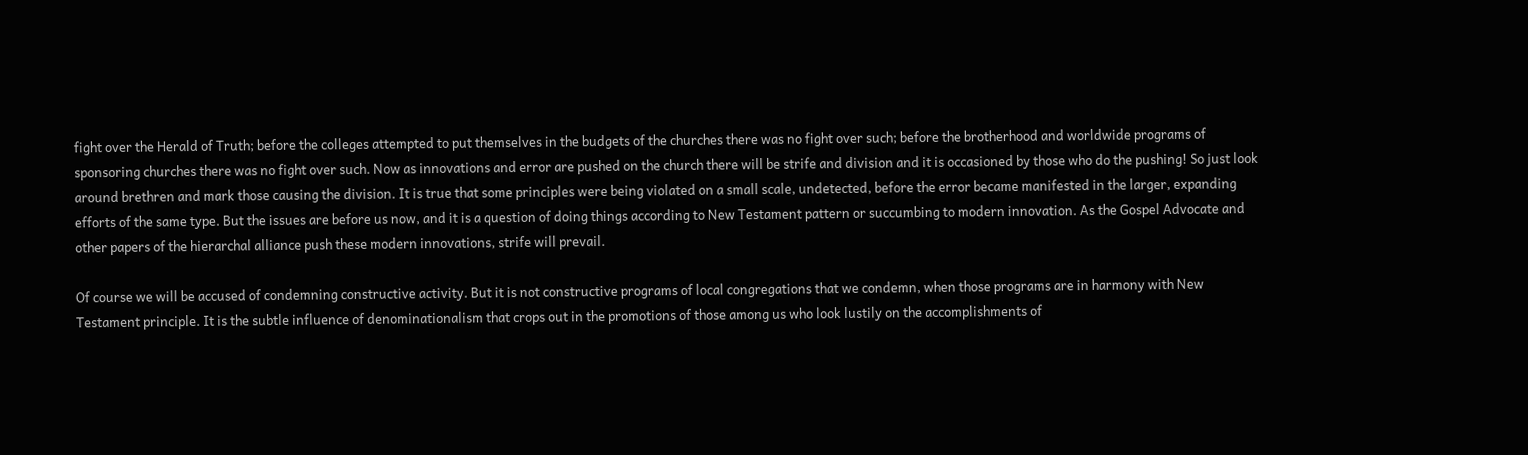fight over the Herald of Truth; before the colleges attempted to put themselves in the budgets of the churches there was no fight over such; before the brotherhood and worldwide programs of sponsoring churches there was no fight over such. Now as innovations and error are pushed on the church there will be strife and division and it is occasioned by those who do the pushing! So just look around brethren and mark those causing the division. It is true that some principles were being violated on a small scale, undetected, before the error became manifested in the larger, expanding efforts of the same type. But the issues are before us now, and it is a question of doing things according to New Testament pattern or succumbing to modern innovation. As the Gospel Advocate and other papers of the hierarchal alliance push these modern innovations, strife will prevail.

Of course we will be accused of condemning constructive activity. But it is not constructive programs of local congregations that we condemn, when those programs are in harmony with New Testament principle. It is the subtle influence of denominationalism that crops out in the promotions of those among us who look lustily on the accomplishments of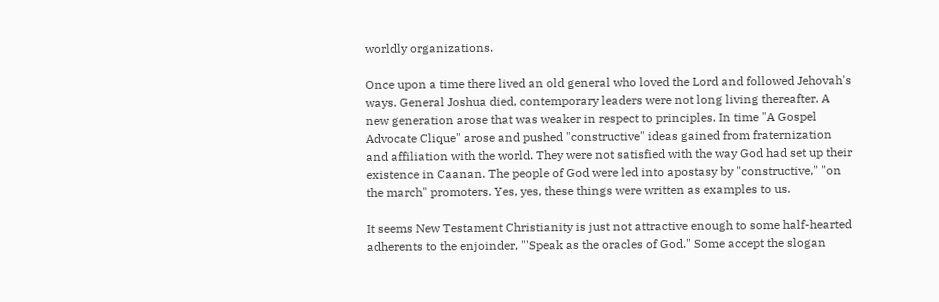worldly organizations.

Once upon a time there lived an old general who loved the Lord and followed Jehovah's ways. General Joshua died, contemporary leaders were not long living thereafter. A new generation arose that was weaker in respect to principles. In time "A Gospel Advocate Clique" arose and pushed "constructive" ideas gained from fraternization and affiliation with the world. They were not satisfied with the way God had set up their existence in Caanan. The people of God were led into apostasy by "constructive," "on the march" promoters. Yes, yes, these things were written as examples to us.

It seems New Testament Christianity is just not attractive enough to some half-hearted adherents to the enjoinder, "'Speak as the oracles of God." Some accept the slogan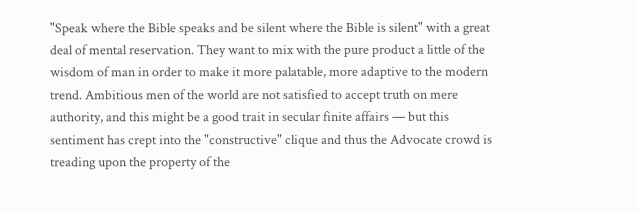"Speak where the Bible speaks and be silent where the Bible is silent" with a great deal of mental reservation. They want to mix with the pure product a little of the wisdom of man in order to make it more palatable, more adaptive to the modern trend. Ambitious men of the world are not satisfied to accept truth on mere authority, and this might be a good trait in secular finite affairs — but this sentiment has crept into the "constructive" clique and thus the Advocate crowd is treading upon the property of the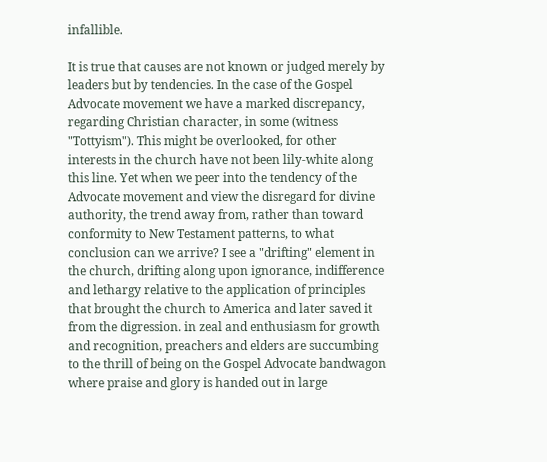infallible.

It is true that causes are not known or judged merely by leaders but by tendencies. In the case of the Gospel Advocate movement we have a marked discrepancy, regarding Christian character, in some (witness "Tottyism"). This might be overlooked, for other interests in the church have not been lily-white along this line. Yet when we peer into the tendency of the Advocate movement and view the disregard for divine authority, the trend away from, rather than toward conformity to New Testament patterns, to what conclusion can we arrive? I see a "drifting" element in the church, drifting along upon ignorance, indifference and lethargy relative to the application of principles that brought the church to America and later saved it from the digression. in zeal and enthusiasm for growth and recognition, preachers and elders are succumbing to the thrill of being on the Gospel Advocate bandwagon where praise and glory is handed out in large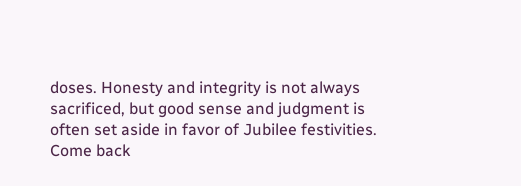doses. Honesty and integrity is not always sacrificed, but good sense and judgment is often set aside in favor of Jubilee festivities. Come back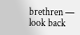brethren — look back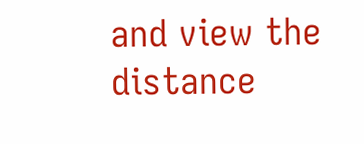and view the distance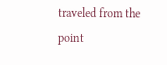traveled from the point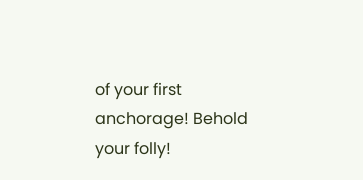of your first anchorage! Behold your folly!